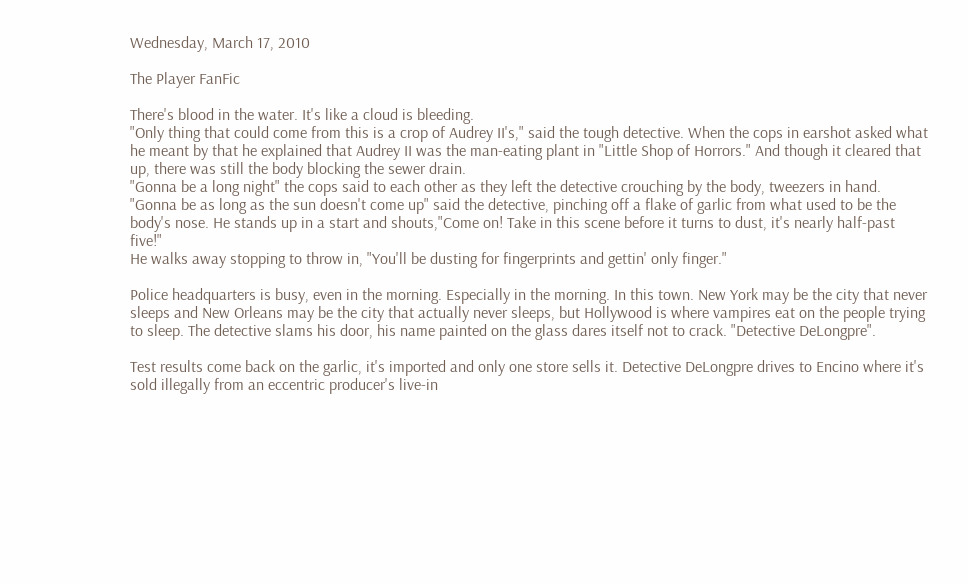Wednesday, March 17, 2010

The Player FanFic

There's blood in the water. It's like a cloud is bleeding.
"Only thing that could come from this is a crop of Audrey II's," said the tough detective. When the cops in earshot asked what he meant by that he explained that Audrey II was the man-eating plant in "Little Shop of Horrors." And though it cleared that up, there was still the body blocking the sewer drain.
"Gonna be a long night" the cops said to each other as they left the detective crouching by the body, tweezers in hand.
"Gonna be as long as the sun doesn't come up" said the detective, pinching off a flake of garlic from what used to be the body's nose. He stands up in a start and shouts,"Come on! Take in this scene before it turns to dust, it's nearly half-past five!"
He walks away stopping to throw in, "You'll be dusting for fingerprints and gettin' only finger."

Police headquarters is busy, even in the morning. Especially in the morning. In this town. New York may be the city that never sleeps and New Orleans may be the city that actually never sleeps, but Hollywood is where vampires eat on the people trying to sleep. The detective slams his door, his name painted on the glass dares itself not to crack. "Detective DeLongpre".

Test results come back on the garlic, it's imported and only one store sells it. Detective DeLongpre drives to Encino where it's sold illegally from an eccentric producer's live-in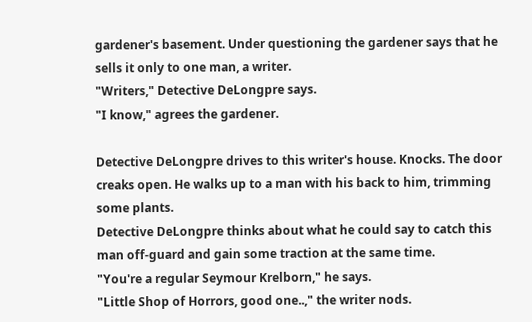gardener's basement. Under questioning the gardener says that he sells it only to one man, a writer.
"Writers," Detective DeLongpre says.
"I know," agrees the gardener.

Detective DeLongpre drives to this writer's house. Knocks. The door creaks open. He walks up to a man with his back to him, trimming some plants.
Detective DeLongpre thinks about what he could say to catch this man off-guard and gain some traction at the same time.
"You're a regular Seymour Krelborn," he says.
"Little Shop of Horrors, good one..," the writer nods.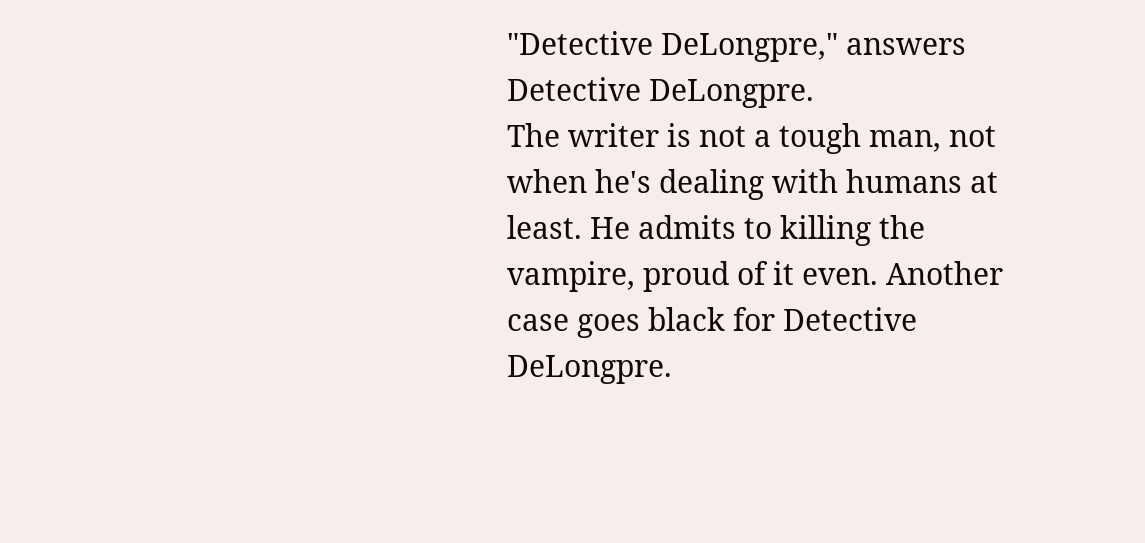"Detective DeLongpre," answers Detective DeLongpre.
The writer is not a tough man, not when he's dealing with humans at least. He admits to killing the vampire, proud of it even. Another case goes black for Detective DeLongpre.